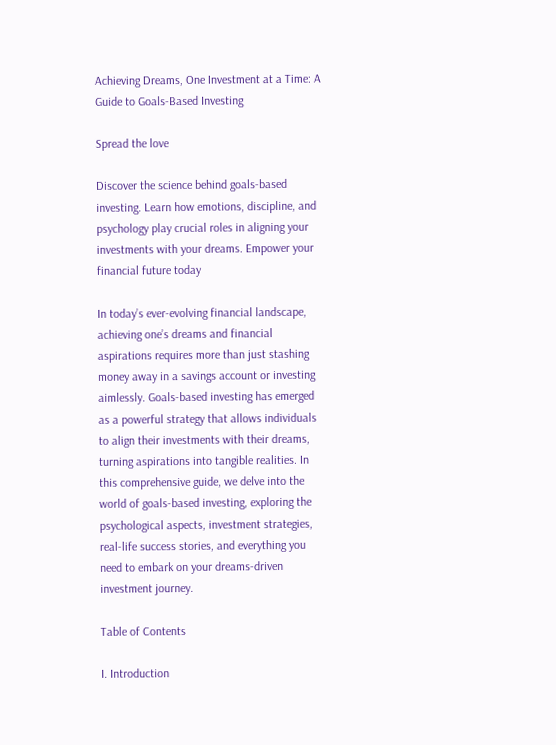Achieving Dreams, One Investment at a Time: A Guide to Goals-Based Investing

Spread the love

Discover the science behind goals-based investing. Learn how emotions, discipline, and psychology play crucial roles in aligning your investments with your dreams. Empower your financial future today

In today’s ever-evolving financial landscape, achieving one’s dreams and financial aspirations requires more than just stashing money away in a savings account or investing aimlessly. Goals-based investing has emerged as a powerful strategy that allows individuals to align their investments with their dreams, turning aspirations into tangible realities. In this comprehensive guide, we delve into the world of goals-based investing, exploring the psychological aspects, investment strategies, real-life success stories, and everything you need to embark on your dreams-driven investment journey.

Table of Contents

I. Introduction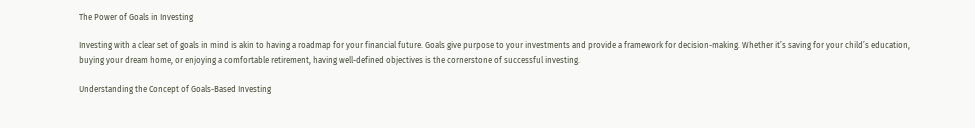The Power of Goals in Investing

Investing with a clear set of goals in mind is akin to having a roadmap for your financial future. Goals give purpose to your investments and provide a framework for decision-making. Whether it’s saving for your child’s education, buying your dream home, or enjoying a comfortable retirement, having well-defined objectives is the cornerstone of successful investing.

Understanding the Concept of Goals-Based Investing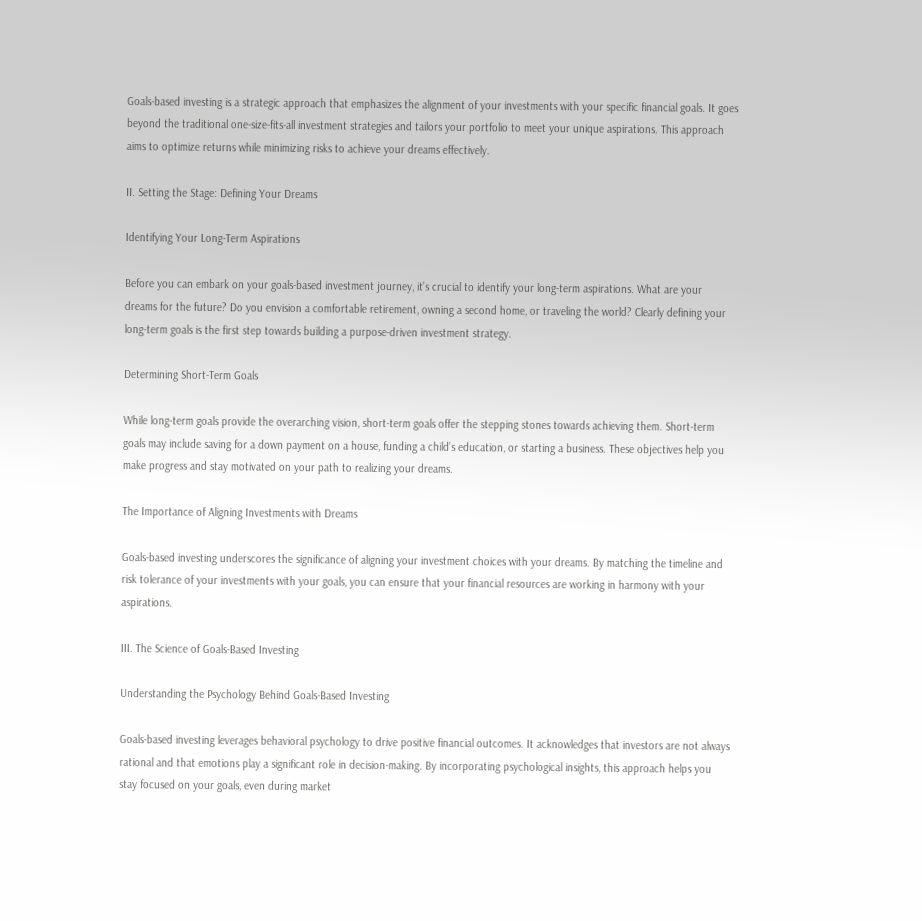Goals-based investing is a strategic approach that emphasizes the alignment of your investments with your specific financial goals. It goes beyond the traditional one-size-fits-all investment strategies and tailors your portfolio to meet your unique aspirations. This approach aims to optimize returns while minimizing risks to achieve your dreams effectively.

II. Setting the Stage: Defining Your Dreams

Identifying Your Long-Term Aspirations

Before you can embark on your goals-based investment journey, it’s crucial to identify your long-term aspirations. What are your dreams for the future? Do you envision a comfortable retirement, owning a second home, or traveling the world? Clearly defining your long-term goals is the first step towards building a purpose-driven investment strategy.

Determining Short-Term Goals

While long-term goals provide the overarching vision, short-term goals offer the stepping stones towards achieving them. Short-term goals may include saving for a down payment on a house, funding a child’s education, or starting a business. These objectives help you make progress and stay motivated on your path to realizing your dreams.

The Importance of Aligning Investments with Dreams

Goals-based investing underscores the significance of aligning your investment choices with your dreams. By matching the timeline and risk tolerance of your investments with your goals, you can ensure that your financial resources are working in harmony with your aspirations.

III. The Science of Goals-Based Investing

Understanding the Psychology Behind Goals-Based Investing

Goals-based investing leverages behavioral psychology to drive positive financial outcomes. It acknowledges that investors are not always rational and that emotions play a significant role in decision-making. By incorporating psychological insights, this approach helps you stay focused on your goals, even during market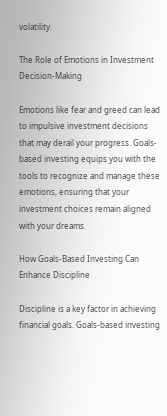volatility.

The Role of Emotions in Investment Decision-Making

Emotions like fear and greed can lead to impulsive investment decisions that may derail your progress. Goals-based investing equips you with the tools to recognize and manage these emotions, ensuring that your investment choices remain aligned with your dreams.

How Goals-Based Investing Can Enhance Discipline

Discipline is a key factor in achieving financial goals. Goals-based investing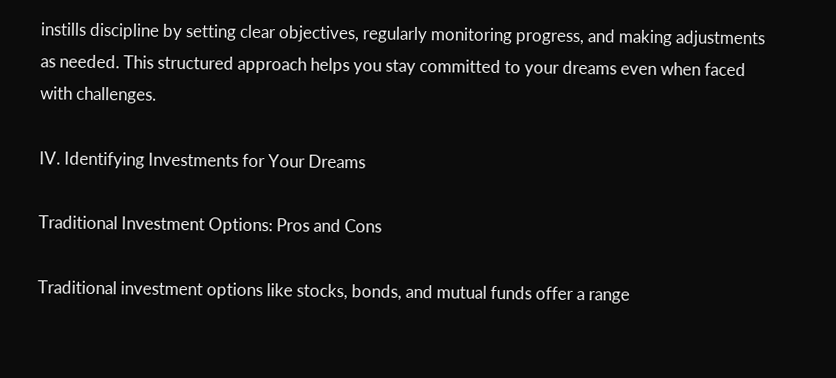instills discipline by setting clear objectives, regularly monitoring progress, and making adjustments as needed. This structured approach helps you stay committed to your dreams even when faced with challenges.

IV. Identifying Investments for Your Dreams

Traditional Investment Options: Pros and Cons

Traditional investment options like stocks, bonds, and mutual funds offer a range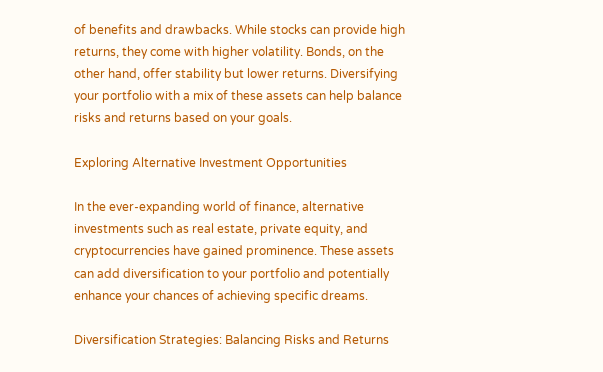of benefits and drawbacks. While stocks can provide high returns, they come with higher volatility. Bonds, on the other hand, offer stability but lower returns. Diversifying your portfolio with a mix of these assets can help balance risks and returns based on your goals.

Exploring Alternative Investment Opportunities

In the ever-expanding world of finance, alternative investments such as real estate, private equity, and cryptocurrencies have gained prominence. These assets can add diversification to your portfolio and potentially enhance your chances of achieving specific dreams.

Diversification Strategies: Balancing Risks and Returns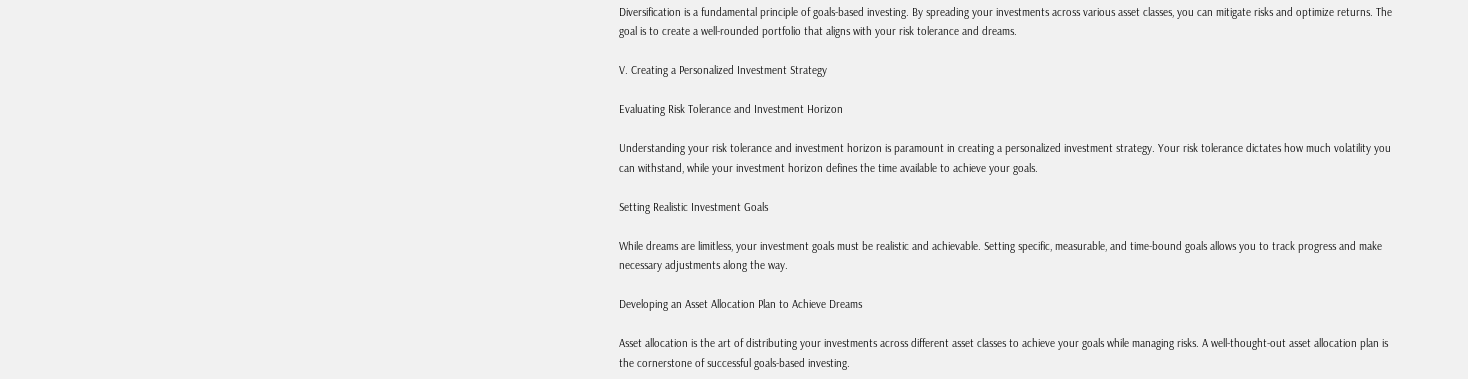Diversification is a fundamental principle of goals-based investing. By spreading your investments across various asset classes, you can mitigate risks and optimize returns. The goal is to create a well-rounded portfolio that aligns with your risk tolerance and dreams.

V. Creating a Personalized Investment Strategy

Evaluating Risk Tolerance and Investment Horizon

Understanding your risk tolerance and investment horizon is paramount in creating a personalized investment strategy. Your risk tolerance dictates how much volatility you can withstand, while your investment horizon defines the time available to achieve your goals.

Setting Realistic Investment Goals

While dreams are limitless, your investment goals must be realistic and achievable. Setting specific, measurable, and time-bound goals allows you to track progress and make necessary adjustments along the way.

Developing an Asset Allocation Plan to Achieve Dreams

Asset allocation is the art of distributing your investments across different asset classes to achieve your goals while managing risks. A well-thought-out asset allocation plan is the cornerstone of successful goals-based investing.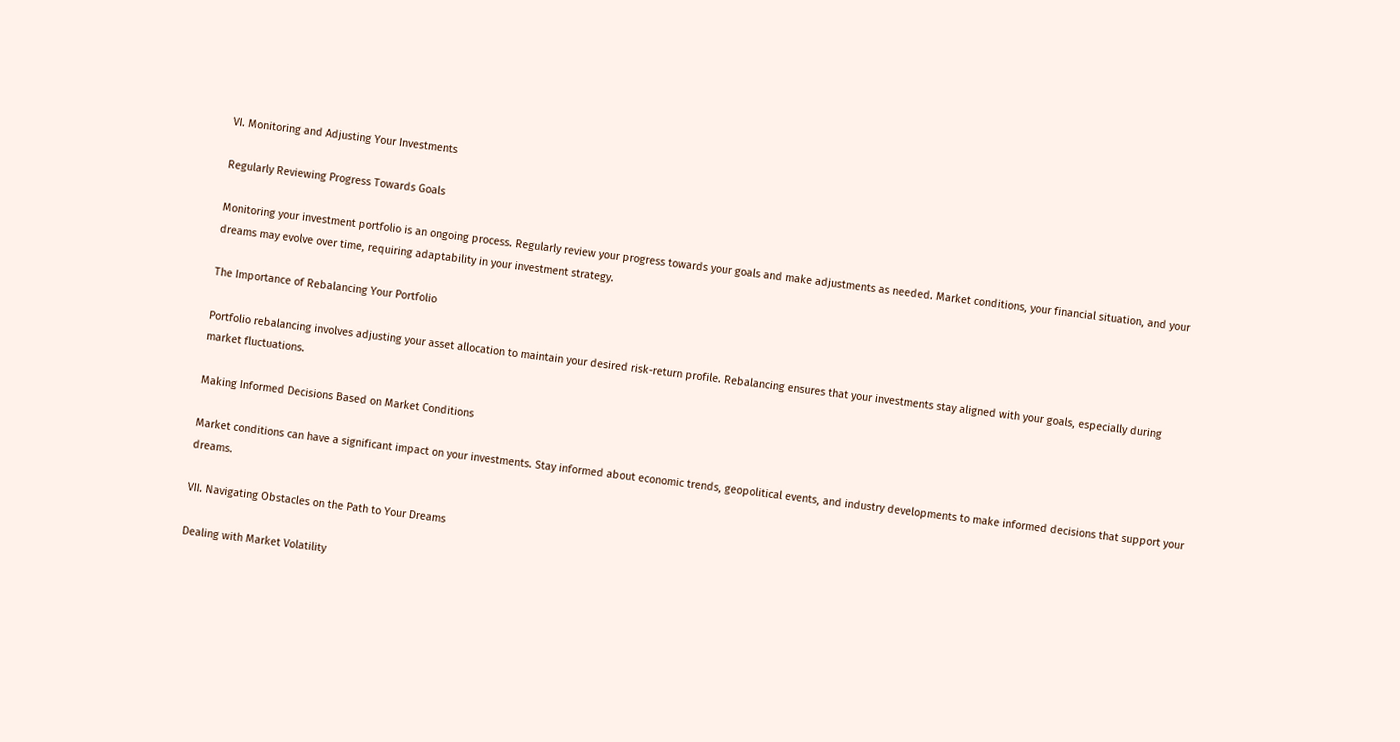VI. Monitoring and Adjusting Your Investments

Regularly Reviewing Progress Towards Goals

Monitoring your investment portfolio is an ongoing process. Regularly review your progress towards your goals and make adjustments as needed. Market conditions, your financial situation, and your dreams may evolve over time, requiring adaptability in your investment strategy.

The Importance of Rebalancing Your Portfolio

Portfolio rebalancing involves adjusting your asset allocation to maintain your desired risk-return profile. Rebalancing ensures that your investments stay aligned with your goals, especially during market fluctuations.

Making Informed Decisions Based on Market Conditions

Market conditions can have a significant impact on your investments. Stay informed about economic trends, geopolitical events, and industry developments to make informed decisions that support your dreams.

VII. Navigating Obstacles on the Path to Your Dreams

Dealing with Market Volatility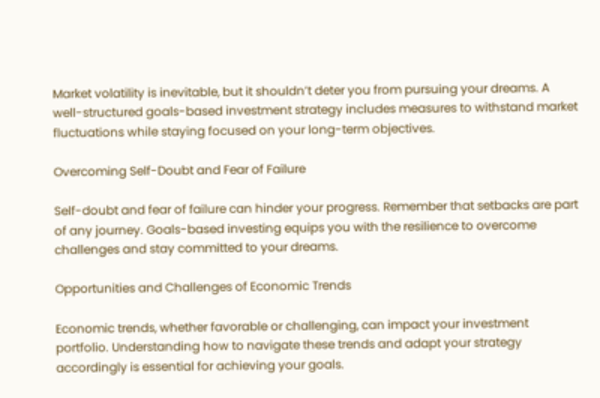Market volatility is inevitable, but it shouldn’t deter you from pursuing your dreams. A well-structured goals-based investment strategy includes measures to withstand market fluctuations while staying focused on your long-term objectives.

Overcoming Self-Doubt and Fear of Failure

Self-doubt and fear of failure can hinder your progress. Remember that setbacks are part of any journey. Goals-based investing equips you with the resilience to overcome challenges and stay committed to your dreams.

Opportunities and Challenges of Economic Trends

Economic trends, whether favorable or challenging, can impact your investment portfolio. Understanding how to navigate these trends and adapt your strategy accordingly is essential for achieving your goals.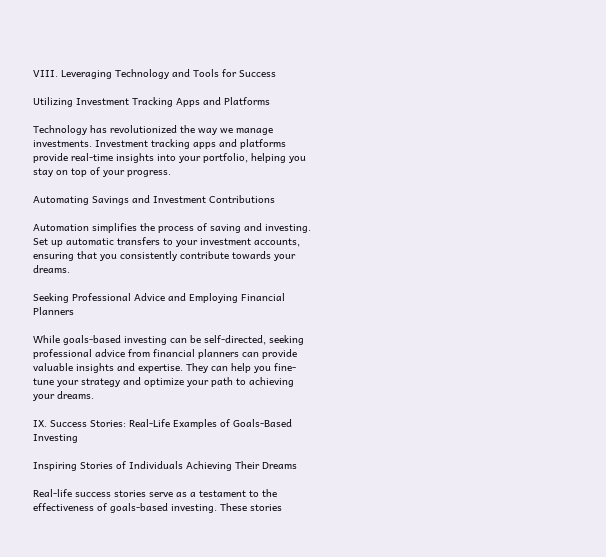VIII. Leveraging Technology and Tools for Success

Utilizing Investment Tracking Apps and Platforms

Technology has revolutionized the way we manage investments. Investment tracking apps and platforms provide real-time insights into your portfolio, helping you stay on top of your progress.

Automating Savings and Investment Contributions

Automation simplifies the process of saving and investing. Set up automatic transfers to your investment accounts, ensuring that you consistently contribute towards your dreams.

Seeking Professional Advice and Employing Financial Planners

While goals-based investing can be self-directed, seeking professional advice from financial planners can provide valuable insights and expertise. They can help you fine-tune your strategy and optimize your path to achieving your dreams.

IX. Success Stories: Real-Life Examples of Goals-Based Investing

Inspiring Stories of Individuals Achieving Their Dreams

Real-life success stories serve as a testament to the effectiveness of goals-based investing. These stories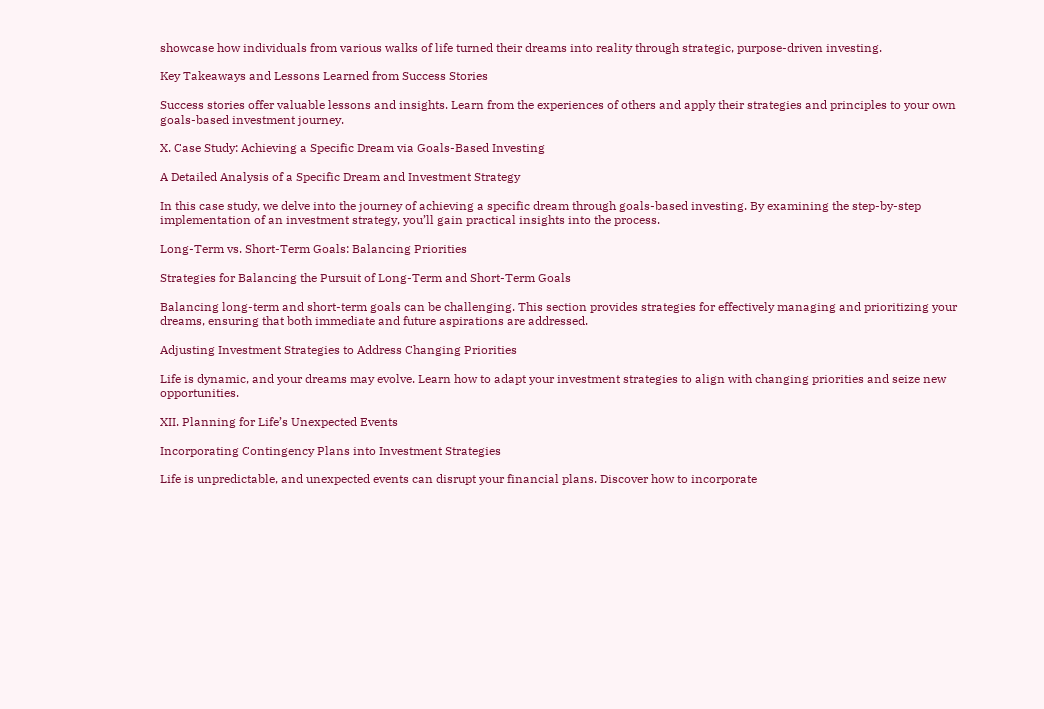showcase how individuals from various walks of life turned their dreams into reality through strategic, purpose-driven investing.

Key Takeaways and Lessons Learned from Success Stories

Success stories offer valuable lessons and insights. Learn from the experiences of others and apply their strategies and principles to your own goals-based investment journey.

X. Case Study: Achieving a Specific Dream via Goals-Based Investing

A Detailed Analysis of a Specific Dream and Investment Strategy

In this case study, we delve into the journey of achieving a specific dream through goals-based investing. By examining the step-by-step implementation of an investment strategy, you’ll gain practical insights into the process.

Long-Term vs. Short-Term Goals: Balancing Priorities

Strategies for Balancing the Pursuit of Long-Term and Short-Term Goals

Balancing long-term and short-term goals can be challenging. This section provides strategies for effectively managing and prioritizing your dreams, ensuring that both immediate and future aspirations are addressed.

Adjusting Investment Strategies to Address Changing Priorities

Life is dynamic, and your dreams may evolve. Learn how to adapt your investment strategies to align with changing priorities and seize new opportunities.

XII. Planning for Life’s Unexpected Events

Incorporating Contingency Plans into Investment Strategies

Life is unpredictable, and unexpected events can disrupt your financial plans. Discover how to incorporate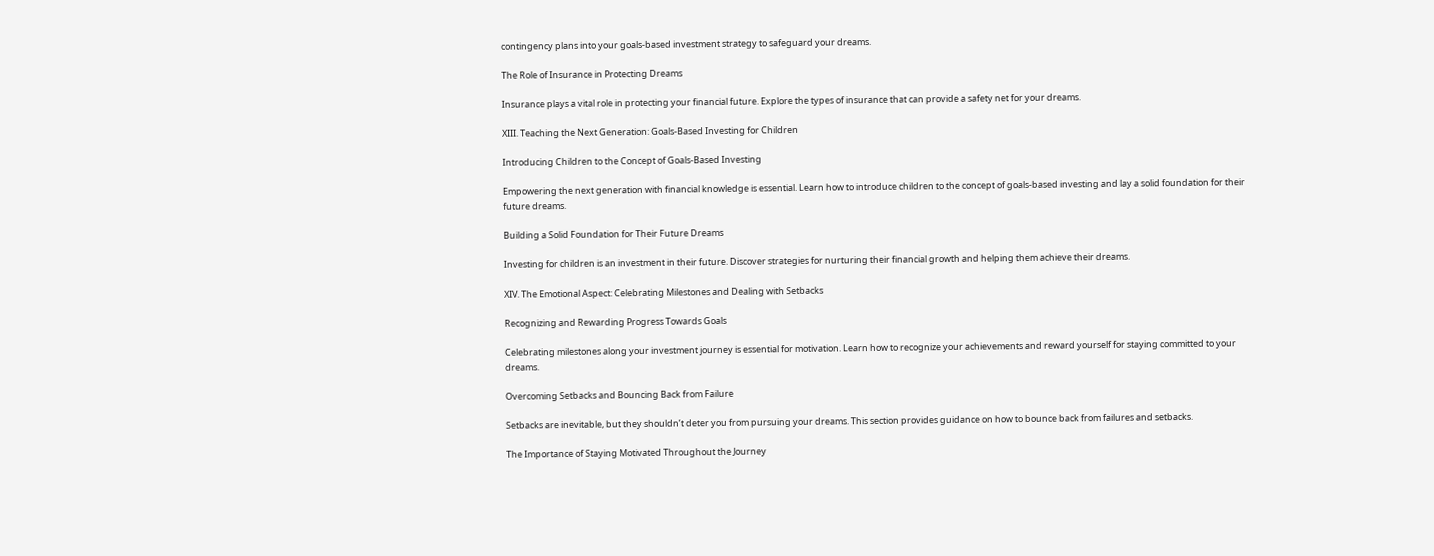contingency plans into your goals-based investment strategy to safeguard your dreams.

The Role of Insurance in Protecting Dreams

Insurance plays a vital role in protecting your financial future. Explore the types of insurance that can provide a safety net for your dreams.

XIII. Teaching the Next Generation: Goals-Based Investing for Children

Introducing Children to the Concept of Goals-Based Investing

Empowering the next generation with financial knowledge is essential. Learn how to introduce children to the concept of goals-based investing and lay a solid foundation for their future dreams.

Building a Solid Foundation for Their Future Dreams

Investing for children is an investment in their future. Discover strategies for nurturing their financial growth and helping them achieve their dreams.

XIV. The Emotional Aspect: Celebrating Milestones and Dealing with Setbacks

Recognizing and Rewarding Progress Towards Goals

Celebrating milestones along your investment journey is essential for motivation. Learn how to recognize your achievements and reward yourself for staying committed to your dreams.

Overcoming Setbacks and Bouncing Back from Failure

Setbacks are inevitable, but they shouldn’t deter you from pursuing your dreams. This section provides guidance on how to bounce back from failures and setbacks.

The Importance of Staying Motivated Throughout the Journey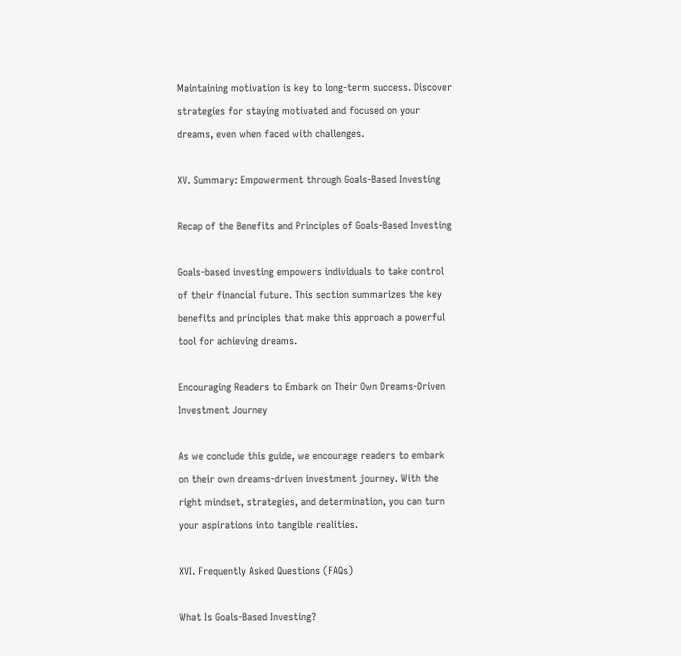Maintaining motivation is key to long-term success. Discover strategies for staying motivated and focused on your dreams, even when faced with challenges.

XV. Summary: Empowerment through Goals-Based Investing

Recap of the Benefits and Principles of Goals-Based Investing

Goals-based investing empowers individuals to take control of their financial future. This section summarizes the key benefits and principles that make this approach a powerful tool for achieving dreams.

Encouraging Readers to Embark on Their Own Dreams-Driven Investment Journey

As we conclude this guide, we encourage readers to embark on their own dreams-driven investment journey. With the right mindset, strategies, and determination, you can turn your aspirations into tangible realities.

XVI. Frequently Asked Questions (FAQs)

What Is Goals-Based Investing?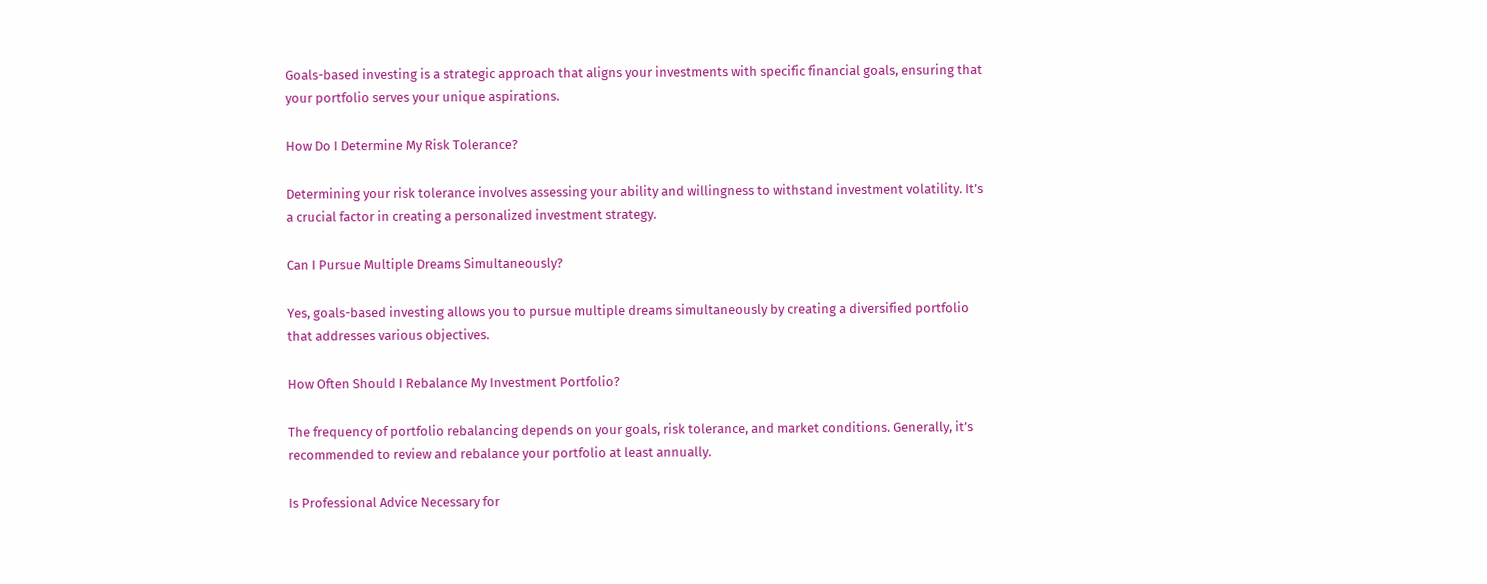Goals-based investing is a strategic approach that aligns your investments with specific financial goals, ensuring that your portfolio serves your unique aspirations.

How Do I Determine My Risk Tolerance?

Determining your risk tolerance involves assessing your ability and willingness to withstand investment volatility. It’s a crucial factor in creating a personalized investment strategy.

Can I Pursue Multiple Dreams Simultaneously?

Yes, goals-based investing allows you to pursue multiple dreams simultaneously by creating a diversified portfolio that addresses various objectives.

How Often Should I Rebalance My Investment Portfolio?

The frequency of portfolio rebalancing depends on your goals, risk tolerance, and market conditions. Generally, it’s recommended to review and rebalance your portfolio at least annually.

Is Professional Advice Necessary for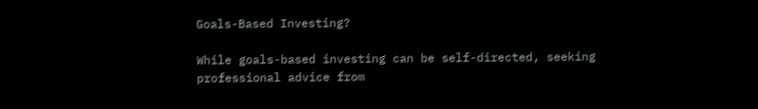Goals-Based Investing?

While goals-based investing can be self-directed, seeking professional advice from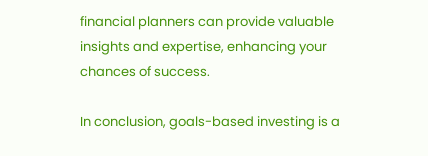financial planners can provide valuable insights and expertise, enhancing your chances of success.

In conclusion, goals-based investing is a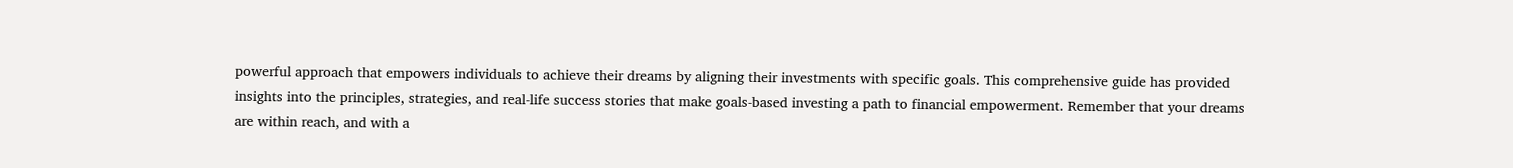powerful approach that empowers individuals to achieve their dreams by aligning their investments with specific goals. This comprehensive guide has provided insights into the principles, strategies, and real-life success stories that make goals-based investing a path to financial empowerment. Remember that your dreams are within reach, and with a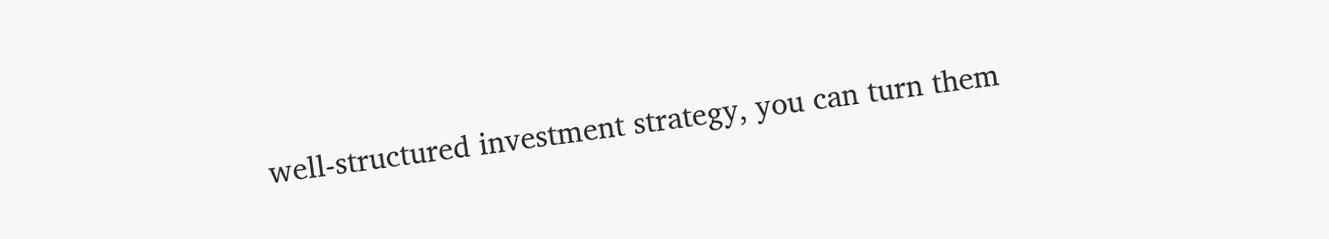well-structured investment strategy, you can turn them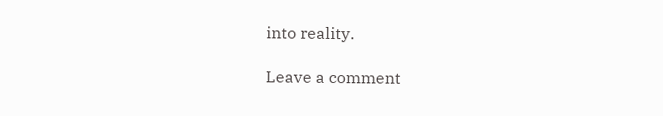into reality.

Leave a comment